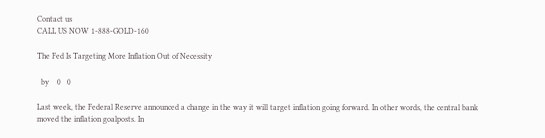Contact us
CALL US NOW 1-888-GOLD-160

The Fed Is Targeting More Inflation Out of Necessity

  by    0   0

Last week, the Federal Reserve announced a change in the way it will target inflation going forward. In other words, the central bank moved the inflation goalposts. In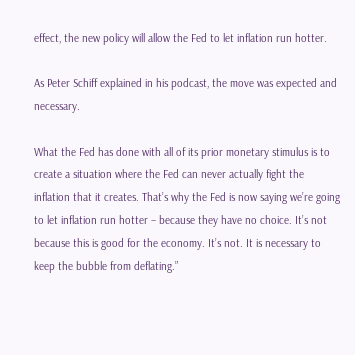effect, the new policy will allow the Fed to let inflation run hotter.

As Peter Schiff explained in his podcast, the move was expected and necessary.

What the Fed has done with all of its prior monetary stimulus is to create a situation where the Fed can never actually fight the inflation that it creates. That’s why the Fed is now saying we’re going to let inflation run hotter – because they have no choice. It’s not because this is good for the economy. It’s not. It is necessary to keep the bubble from deflating.”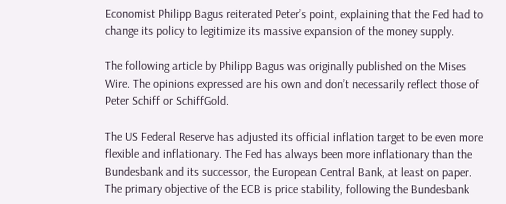Economist Philipp Bagus reiterated Peter’s point, explaining that the Fed had to change its policy to legitimize its massive expansion of the money supply.

The following article by Philipp Bagus was originally published on the Mises Wire. The opinions expressed are his own and don’t necessarily reflect those of Peter Schiff or SchiffGold.

The US Federal Reserve has adjusted its official inflation target to be even more flexible and inflationary. The Fed has always been more inflationary than the Bundesbank and its successor, the European Central Bank, at least on paper. The primary objective of the ECB is price stability, following the Bundesbank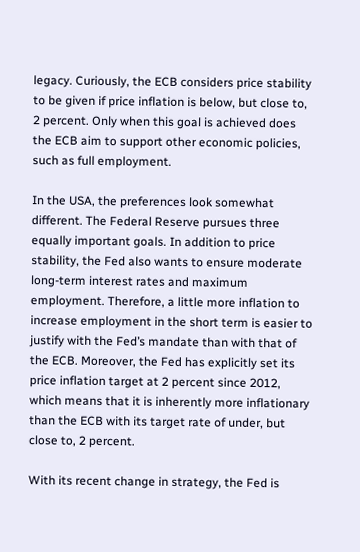legacy. Curiously, the ECB considers price stability to be given if price inflation is below, but close to, 2 percent. Only when this goal is achieved does the ECB aim to support other economic policies, such as full employment.

In the USA, the preferences look somewhat different. The Federal Reserve pursues three equally important goals. In addition to price stability, the Fed also wants to ensure moderate long-term interest rates and maximum employment. Therefore, a little more inflation to increase employment in the short term is easier to justify with the Fed’s mandate than with that of the ECB. Moreover, the Fed has explicitly set its price inflation target at 2 percent since 2012, which means that it is inherently more inflationary than the ECB with its target rate of under, but close to, 2 percent.

With its recent change in strategy, the Fed is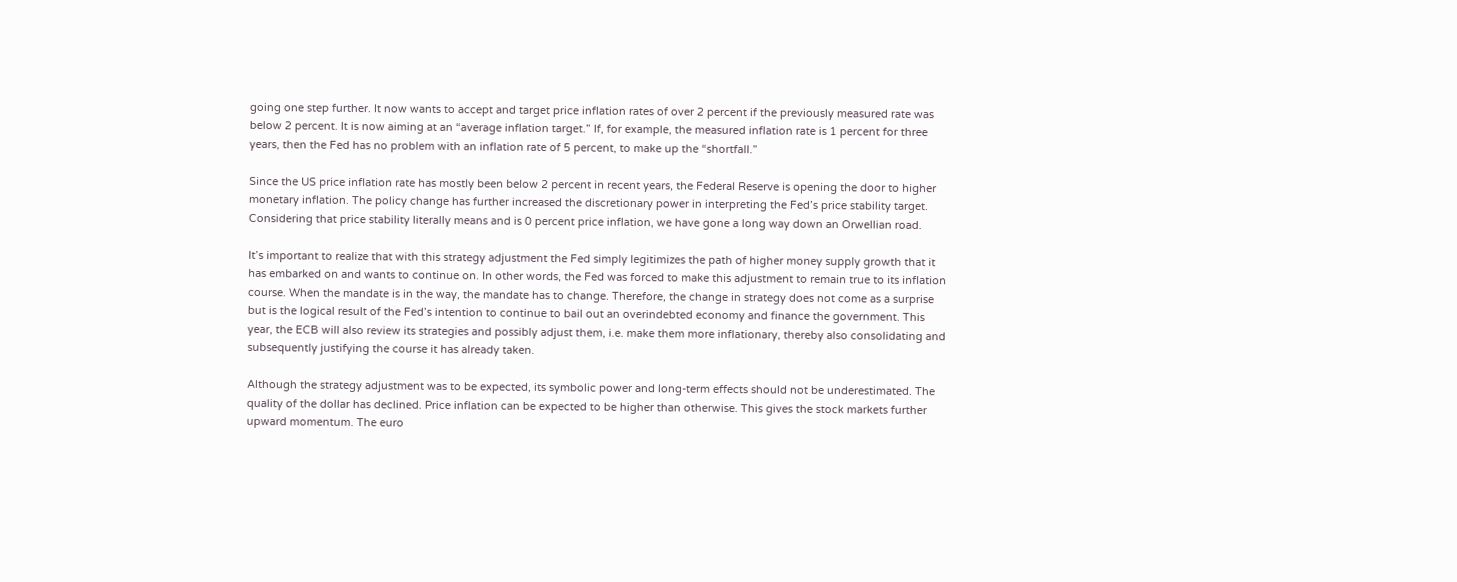going one step further. It now wants to accept and target price inflation rates of over 2 percent if the previously measured rate was below 2 percent. It is now aiming at an “average inflation target.” If, for example, the measured inflation rate is 1 percent for three years, then the Fed has no problem with an inflation rate of 5 percent, to make up the “shortfall.”

Since the US price inflation rate has mostly been below 2 percent in recent years, the Federal Reserve is opening the door to higher monetary inflation. The policy change has further increased the discretionary power in interpreting the Fed’s price stability target. Considering that price stability literally means and is 0 percent price inflation, we have gone a long way down an Orwellian road.

It’s important to realize that with this strategy adjustment the Fed simply legitimizes the path of higher money supply growth that it has embarked on and wants to continue on. In other words, the Fed was forced to make this adjustment to remain true to its inflation course. When the mandate is in the way, the mandate has to change. Therefore, the change in strategy does not come as a surprise but is the logical result of the Fed’s intention to continue to bail out an overindebted economy and finance the government. This year, the ECB will also review its strategies and possibly adjust them, i.e. make them more inflationary, thereby also consolidating and subsequently justifying the course it has already taken.

Although the strategy adjustment was to be expected, its symbolic power and long-term effects should not be underestimated. The quality of the dollar has declined. Price inflation can be expected to be higher than otherwise. This gives the stock markets further upward momentum. The euro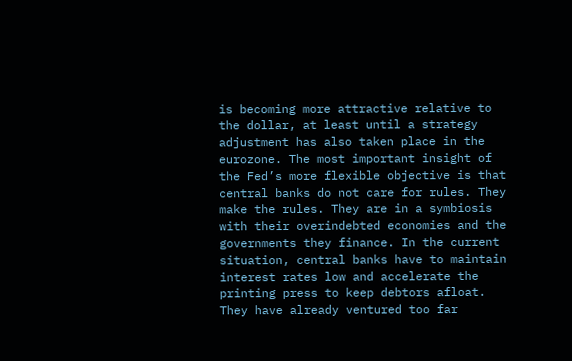is becoming more attractive relative to the dollar, at least until a strategy adjustment has also taken place in the eurozone. The most important insight of the Fed’s more flexible objective is that central banks do not care for rules. They make the rules. They are in a symbiosis with their overindebted economies and the governments they finance. In the current situation, central banks have to maintain interest rates low and accelerate the printing press to keep debtors afloat. They have already ventured too far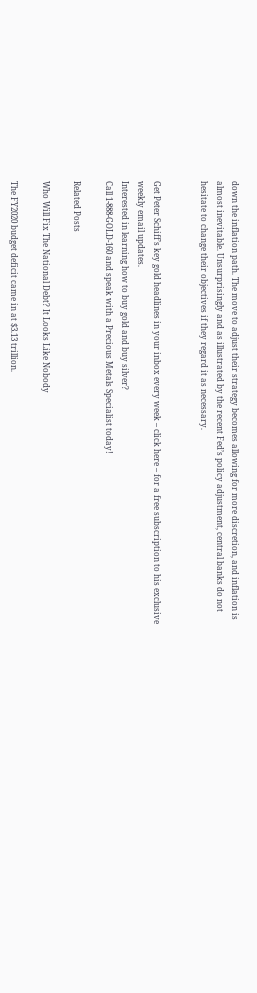down the inflation path. The move to adjust their strategy becomes allowing for more discretion, and inflation is almost inevitable. Unsurprisingly and as illustrated by the recent Fed’s policy adjustment, central banks do not hesitate to change their objectives if they regard it as necessary.


Get Peter Schiff’s key gold headlines in your inbox every week – click here – for a free subscription to his exclusive weekly email updates.
Interested in learning how to buy gold and buy silver?
Call 1-888-GOLD-160 and speak with a Precious Metals Specialist today!

Related Posts

Who Will Fix The National Debt? It Looks Like Nobody

The FY2020 budget deficit came in at $3.13 trillion.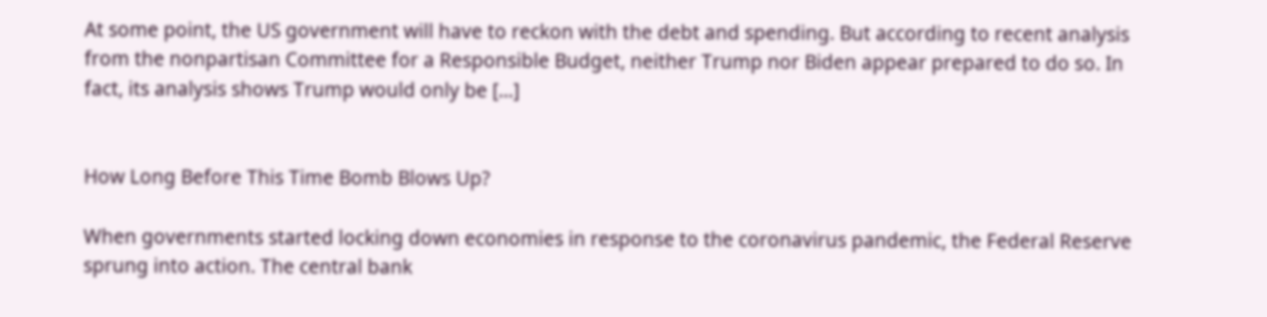At some point, the US government will have to reckon with the debt and spending. But according to recent analysis from the nonpartisan Committee for a Responsible Budget, neither Trump nor Biden appear prepared to do so. In fact, its analysis shows Trump would only be […]


How Long Before This Time Bomb Blows Up?

When governments started locking down economies in response to the coronavirus pandemic, the Federal Reserve sprung into action. The central bank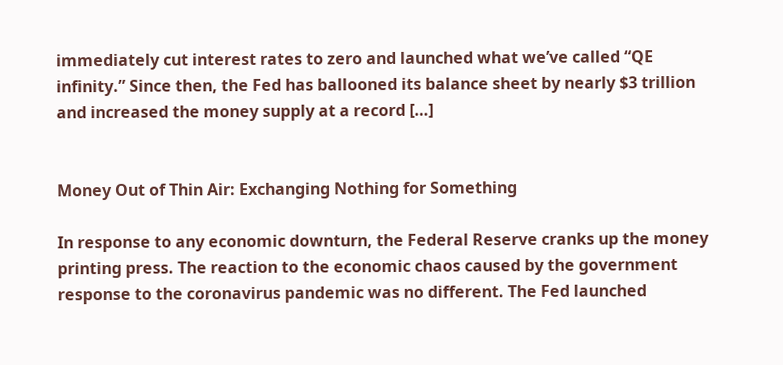immediately cut interest rates to zero and launched what we’ve called “QE infinity.” Since then, the Fed has ballooned its balance sheet by nearly $3 trillion and increased the money supply at a record […]


Money Out of Thin Air: Exchanging Nothing for Something

In response to any economic downturn, the Federal Reserve cranks up the money printing press. The reaction to the economic chaos caused by the government response to the coronavirus pandemic was no different. The Fed launched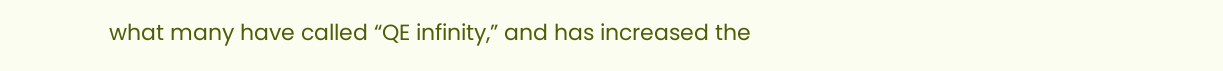what many have called “QE infinity,” and has increased the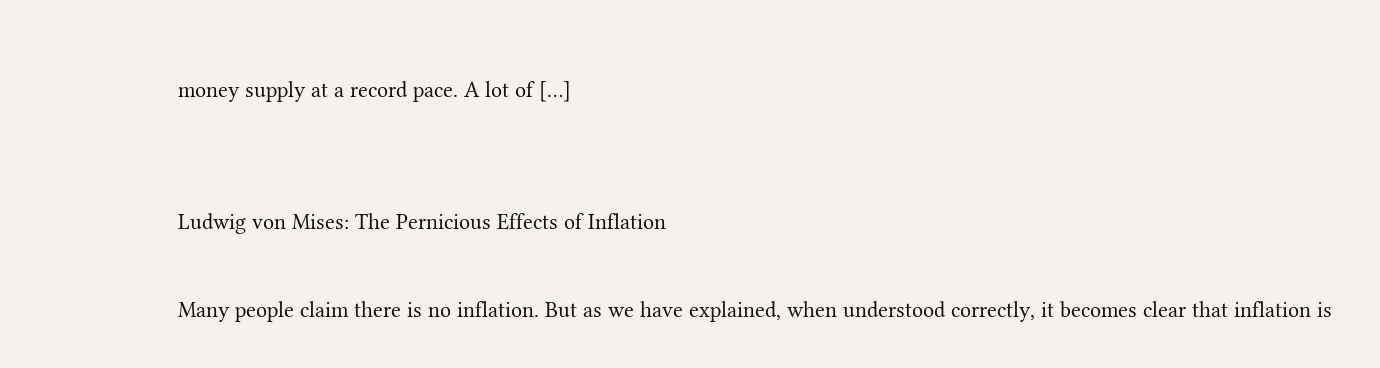money supply at a record pace. A lot of […]


Ludwig von Mises: The Pernicious Effects of Inflation

Many people claim there is no inflation. But as we have explained, when understood correctly, it becomes clear that inflation is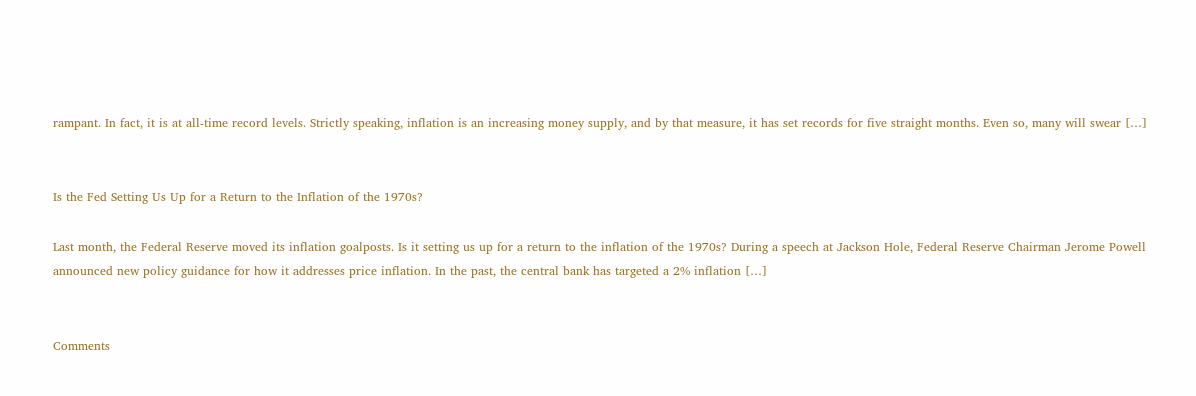rampant. In fact, it is at all-time record levels. Strictly speaking, inflation is an increasing money supply, and by that measure, it has set records for five straight months. Even so, many will swear […]


Is the Fed Setting Us Up for a Return to the Inflation of the 1970s?

Last month, the Federal Reserve moved its inflation goalposts. Is it setting us up for a return to the inflation of the 1970s? During a speech at Jackson Hole, Federal Reserve Chairman Jerome Powell announced new policy guidance for how it addresses price inflation. In the past, the central bank has targeted a 2% inflation […]


Comments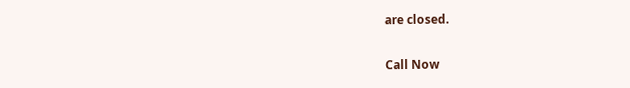are closed.

Call Now